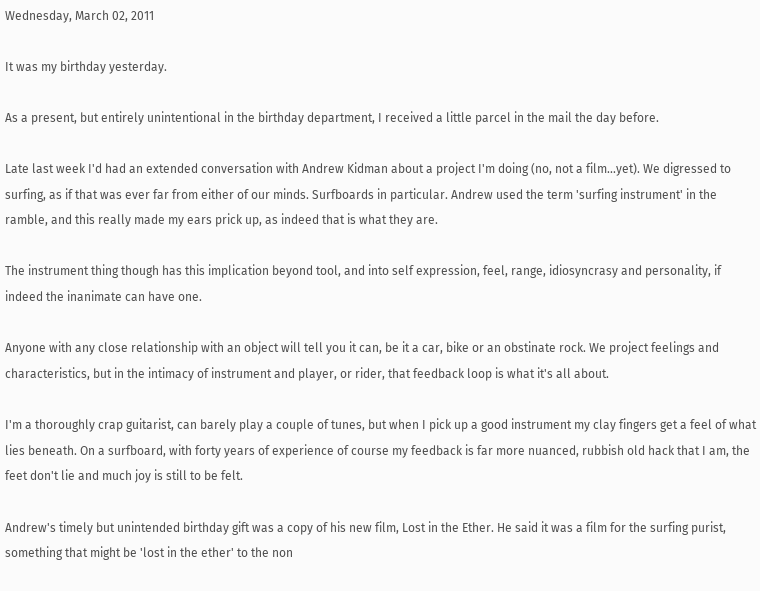Wednesday, March 02, 2011

It was my birthday yesterday.

As a present, but entirely unintentional in the birthday department, I received a little parcel in the mail the day before.

Late last week I'd had an extended conversation with Andrew Kidman about a project I'm doing (no, not a film...yet). We digressed to surfing, as if that was ever far from either of our minds. Surfboards in particular. Andrew used the term 'surfing instrument' in the ramble, and this really made my ears prick up, as indeed that is what they are.

The instrument thing though has this implication beyond tool, and into self expression, feel, range, idiosyncrasy and personality, if indeed the inanimate can have one.

Anyone with any close relationship with an object will tell you it can, be it a car, bike or an obstinate rock. We project feelings and characteristics, but in the intimacy of instrument and player, or rider, that feedback loop is what it's all about.

I'm a thoroughly crap guitarist, can barely play a couple of tunes, but when I pick up a good instrument my clay fingers get a feel of what lies beneath. On a surfboard, with forty years of experience of course my feedback is far more nuanced, rubbish old hack that I am, the feet don't lie and much joy is still to be felt.

Andrew's timely but unintended birthday gift was a copy of his new film, Lost in the Ether. He said it was a film for the surfing purist, something that might be 'lost in the ether' to the non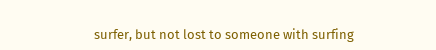surfer, but not lost to someone with surfing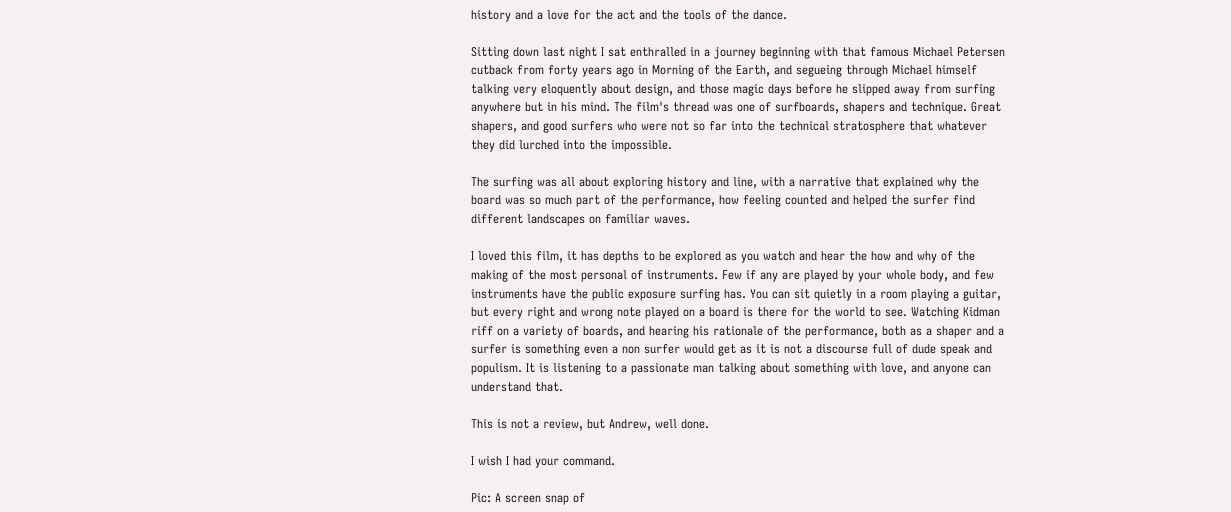history and a love for the act and the tools of the dance.

Sitting down last night I sat enthralled in a journey beginning with that famous Michael Petersen cutback from forty years ago in Morning of the Earth, and segueing through Michael himself talking very eloquently about design, and those magic days before he slipped away from surfing anywhere but in his mind. The film's thread was one of surfboards, shapers and technique. Great shapers, and good surfers who were not so far into the technical stratosphere that whatever they did lurched into the impossible.

The surfing was all about exploring history and line, with a narrative that explained why the board was so much part of the performance, how feeling counted and helped the surfer find different landscapes on familiar waves.

I loved this film, it has depths to be explored as you watch and hear the how and why of the making of the most personal of instruments. Few if any are played by your whole body, and few instruments have the public exposure surfing has. You can sit quietly in a room playing a guitar, but every right and wrong note played on a board is there for the world to see. Watching Kidman riff on a variety of boards, and hearing his rationale of the performance, both as a shaper and a surfer is something even a non surfer would get as it is not a discourse full of dude speak and populism. It is listening to a passionate man talking about something with love, and anyone can understand that.

This is not a review, but Andrew, well done.

I wish I had your command.

Pic: A screen snap of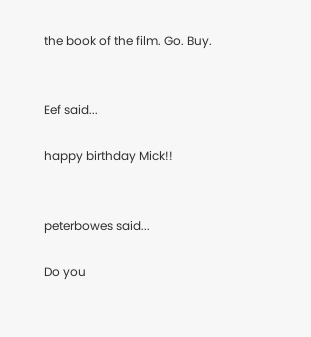the book of the film. Go. Buy.


Eef said...

happy birthday Mick!!


peterbowes said...

Do you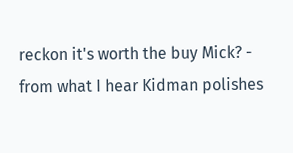reckon it's worth the buy Mick? - from what I hear Kidman polishes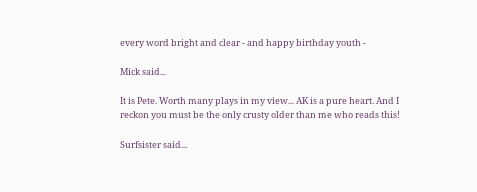every word bright and clear - and happy birthday youth -

Mick said...

It is Pete. Worth many plays in my view... AK is a pure heart. And I reckon you must be the only crusty older than me who reads this!

Surfsister said...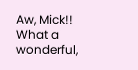Aw, Mick!! What a wonderful,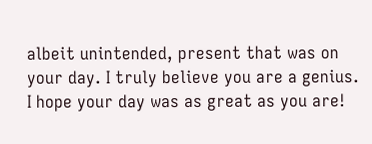albeit unintended, present that was on your day. I truly believe you are a genius. I hope your day was as great as you are!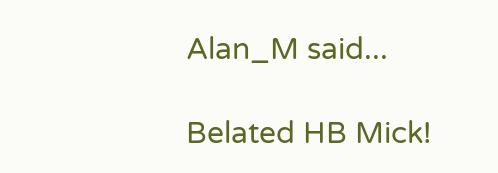Alan_M said...

Belated HB Mick!